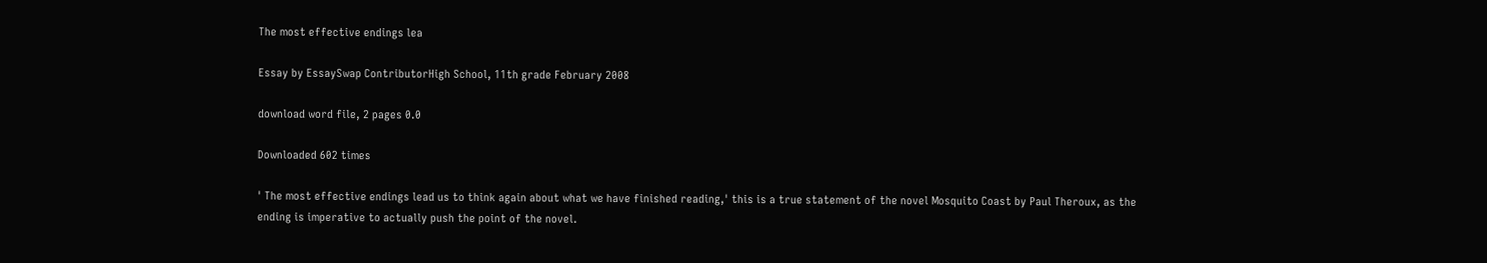The most effective endings lea

Essay by EssaySwap ContributorHigh School, 11th grade February 2008

download word file, 2 pages 0.0

Downloaded 602 times

' The most effective endings lead us to think again about what we have finished reading,' this is a true statement of the novel Mosquito Coast by Paul Theroux, as the ending is imperative to actually push the point of the novel.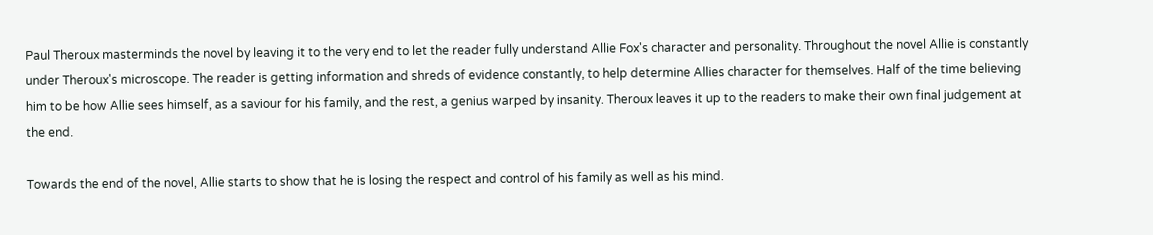Paul Theroux masterminds the novel by leaving it to the very end to let the reader fully understand Allie Fox's character and personality. Throughout the novel Allie is constantly under Theroux's microscope. The reader is getting information and shreds of evidence constantly, to help determine Allies character for themselves. Half of the time believing him to be how Allie sees himself, as a saviour for his family, and the rest, a genius warped by insanity. Theroux leaves it up to the readers to make their own final judgement at the end.

Towards the end of the novel, Allie starts to show that he is losing the respect and control of his family as well as his mind.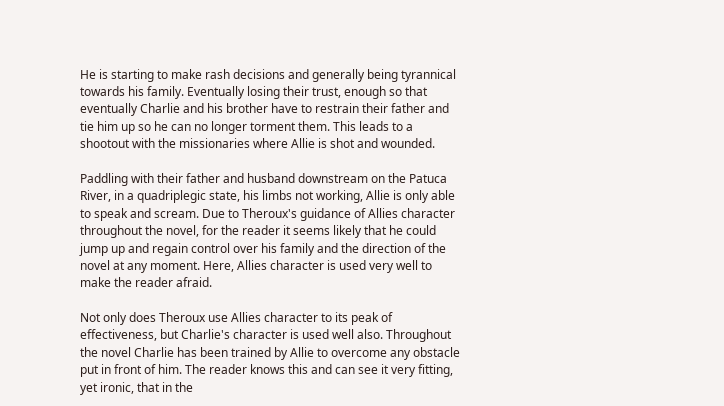He is starting to make rash decisions and generally being tyrannical towards his family. Eventually losing their trust, enough so that eventually Charlie and his brother have to restrain their father and tie him up so he can no longer torment them. This leads to a shootout with the missionaries where Allie is shot and wounded.

Paddling with their father and husband downstream on the Patuca River, in a quadriplegic state, his limbs not working, Allie is only able to speak and scream. Due to Theroux's guidance of Allies character throughout the novel, for the reader it seems likely that he could jump up and regain control over his family and the direction of the novel at any moment. Here, Allies character is used very well to make the reader afraid.

Not only does Theroux use Allies character to its peak of effectiveness, but Charlie's character is used well also. Throughout the novel Charlie has been trained by Allie to overcome any obstacle put in front of him. The reader knows this and can see it very fitting, yet ironic, that in the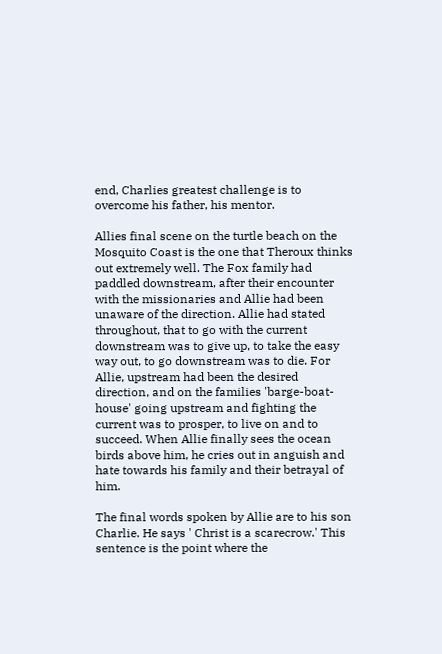end, Charlies greatest challenge is to overcome his father, his mentor.

Allies final scene on the turtle beach on the Mosquito Coast is the one that Theroux thinks out extremely well. The Fox family had paddled downstream, after their encounter with the missionaries and Allie had been unaware of the direction. Allie had stated throughout, that to go with the current downstream was to give up, to take the easy way out, to go downstream was to die. For Allie, upstream had been the desired direction, and on the families 'barge-boat-house' going upstream and fighting the current was to prosper, to live on and to succeed. When Allie finally sees the ocean birds above him, he cries out in anguish and hate towards his family and their betrayal of him.

The final words spoken by Allie are to his son Charlie. He says ' Christ is a scarecrow.' This sentence is the point where the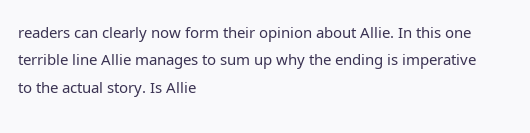readers can clearly now form their opinion about Allie. In this one terrible line Allie manages to sum up why the ending is imperative to the actual story. Is Allie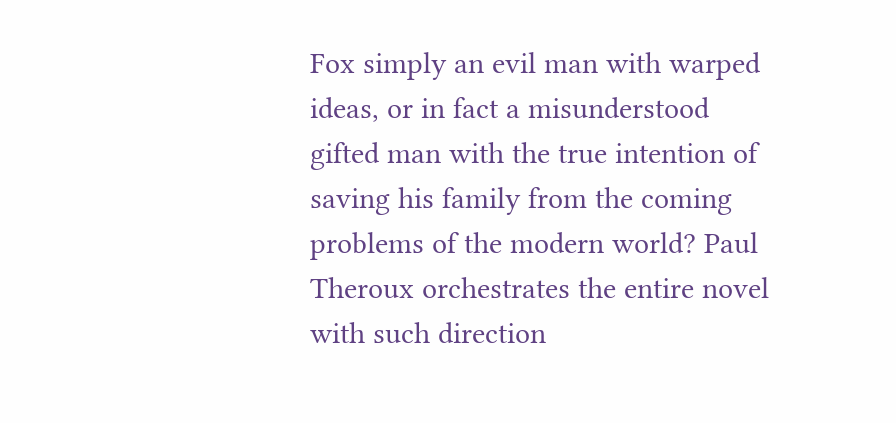Fox simply an evil man with warped ideas, or in fact a misunderstood gifted man with the true intention of saving his family from the coming problems of the modern world? Paul Theroux orchestrates the entire novel with such direction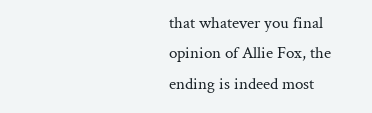that whatever you final opinion of Allie Fox, the ending is indeed most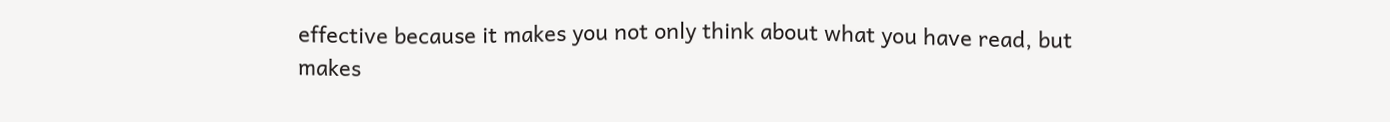effective because it makes you not only think about what you have read, but makes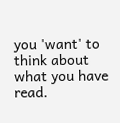you 'want' to think about what you have read.